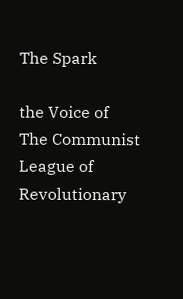The Spark

the Voice of
The Communist League of Revolutionary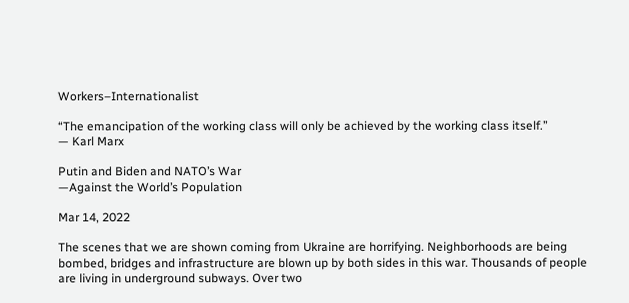Workers–Internationalist

“The emancipation of the working class will only be achieved by the working class itself.”
— Karl Marx

Putin and Biden and NATO’s War
—Against the World’s Population

Mar 14, 2022

The scenes that we are shown coming from Ukraine are horrifying. Neighborhoods are being bombed, bridges and infrastructure are blown up by both sides in this war. Thousands of people are living in underground subways. Over two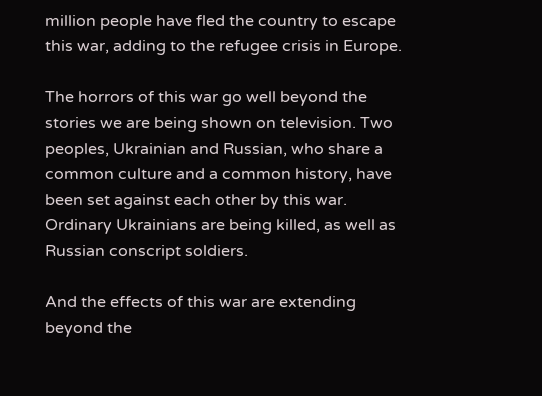million people have fled the country to escape this war, adding to the refugee crisis in Europe.

The horrors of this war go well beyond the stories we are being shown on television. Two peoples, Ukrainian and Russian, who share a common culture and a common history, have been set against each other by this war. Ordinary Ukrainians are being killed, as well as Russian conscript soldiers.

And the effects of this war are extending beyond the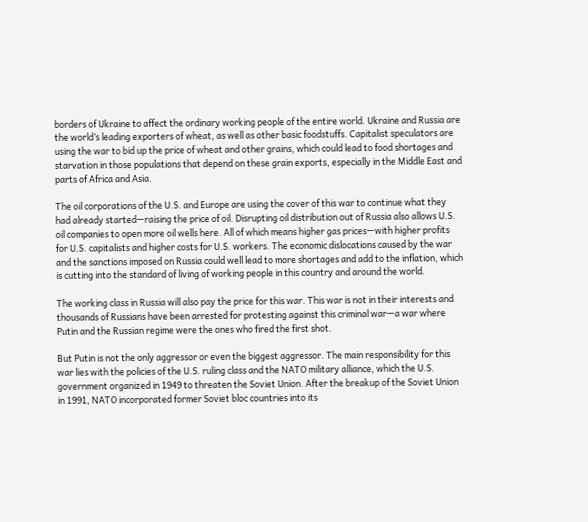borders of Ukraine to affect the ordinary working people of the entire world. Ukraine and Russia are the world’s leading exporters of wheat, as well as other basic foodstuffs. Capitalist speculators are using the war to bid up the price of wheat and other grains, which could lead to food shortages and starvation in those populations that depend on these grain exports, especially in the Middle East and parts of Africa and Asia.

The oil corporations of the U.S. and Europe are using the cover of this war to continue what they had already started—raising the price of oil. Disrupting oil distribution out of Russia also allows U.S. oil companies to open more oil wells here. All of which means higher gas prices—with higher profits for U.S. capitalists and higher costs for U.S. workers. The economic dislocations caused by the war and the sanctions imposed on Russia could well lead to more shortages and add to the inflation, which is cutting into the standard of living of working people in this country and around the world.

The working class in Russia will also pay the price for this war. This war is not in their interests and thousands of Russians have been arrested for protesting against this criminal war—a war where Putin and the Russian regime were the ones who fired the first shot.

But Putin is not the only aggressor or even the biggest aggressor. The main responsibility for this war lies with the policies of the U.S. ruling class and the NATO military alliance, which the U.S. government organized in 1949 to threaten the Soviet Union. After the breakup of the Soviet Union in 1991, NATO incorporated former Soviet bloc countries into its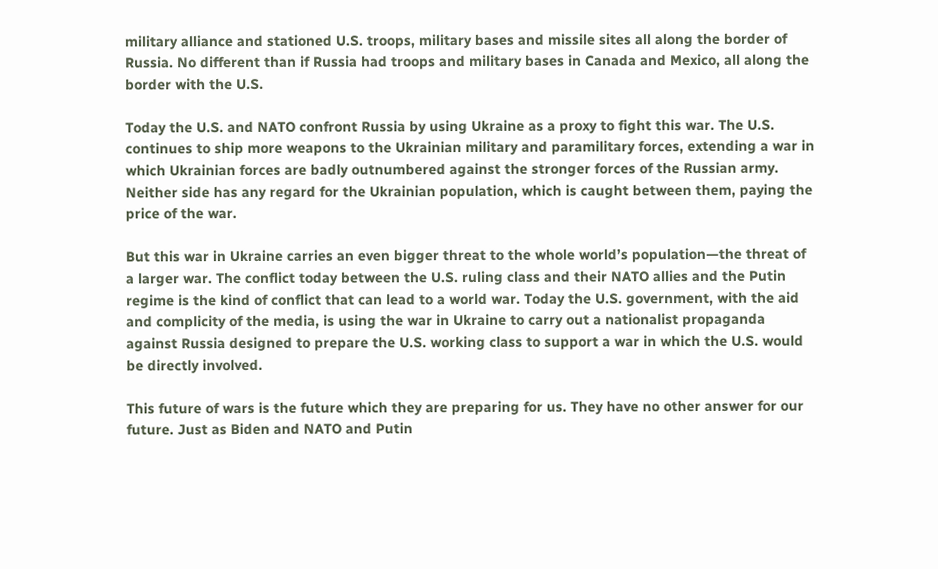military alliance and stationed U.S. troops, military bases and missile sites all along the border of Russia. No different than if Russia had troops and military bases in Canada and Mexico, all along the border with the U.S.

Today the U.S. and NATO confront Russia by using Ukraine as a proxy to fight this war. The U.S. continues to ship more weapons to the Ukrainian military and paramilitary forces, extending a war in which Ukrainian forces are badly outnumbered against the stronger forces of the Russian army. Neither side has any regard for the Ukrainian population, which is caught between them, paying the price of the war.

But this war in Ukraine carries an even bigger threat to the whole world’s population—the threat of a larger war. The conflict today between the U.S. ruling class and their NATO allies and the Putin regime is the kind of conflict that can lead to a world war. Today the U.S. government, with the aid and complicity of the media, is using the war in Ukraine to carry out a nationalist propaganda against Russia designed to prepare the U.S. working class to support a war in which the U.S. would be directly involved.

This future of wars is the future which they are preparing for us. They have no other answer for our future. Just as Biden and NATO and Putin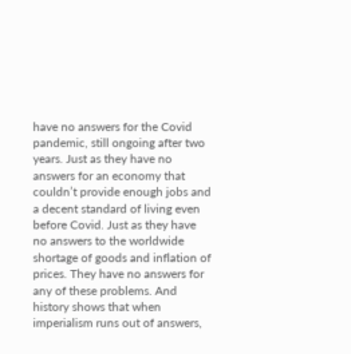have no answers for the Covid pandemic, still ongoing after two years. Just as they have no answers for an economy that couldn’t provide enough jobs and a decent standard of living even before Covid. Just as they have no answers to the worldwide shortage of goods and inflation of prices. They have no answers for any of these problems. And history shows that when imperialism runs out of answers,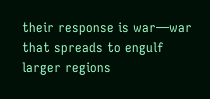their response is war—war that spreads to engulf larger regions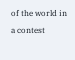of the world in a contest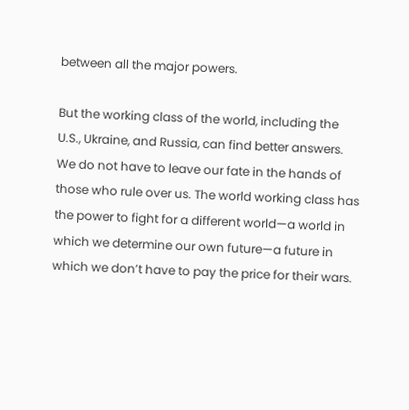between all the major powers.

But the working class of the world, including the U.S., Ukraine, and Russia, can find better answers. We do not have to leave our fate in the hands of those who rule over us. The world working class has the power to fight for a different world—a world in which we determine our own future—a future in which we don’t have to pay the price for their wars.